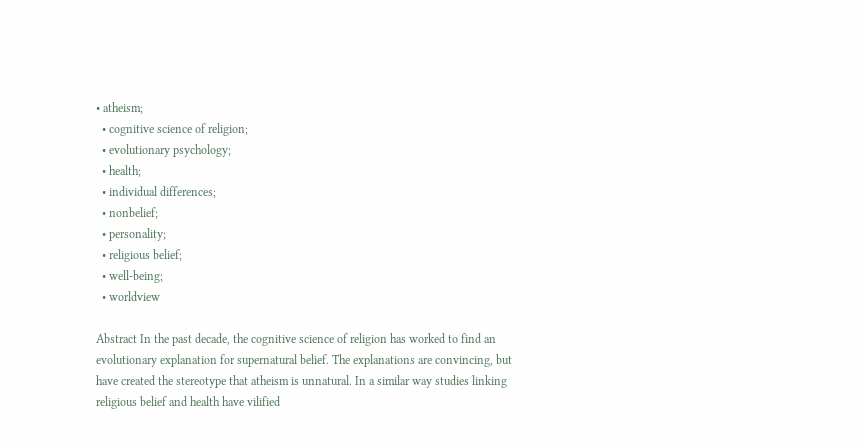• atheism;
  • cognitive science of religion;
  • evolutionary psychology;
  • health;
  • individual differences;
  • nonbelief;
  • personality;
  • religious belief;
  • well-being;
  • worldview

Abstract In the past decade, the cognitive science of religion has worked to find an evolutionary explanation for supernatural belief. The explanations are convincing, but have created the stereotype that atheism is unnatural. In a similar way studies linking religious belief and health have vilified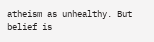atheism as unhealthy. But belief is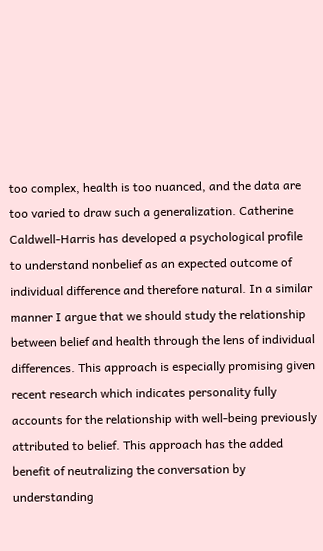too complex, health is too nuanced, and the data are too varied to draw such a generalization. Catherine Caldwell-Harris has developed a psychological profile to understand nonbelief as an expected outcome of individual difference and therefore natural. In a similar manner I argue that we should study the relationship between belief and health through the lens of individual differences. This approach is especially promising given recent research which indicates personality fully accounts for the relationship with well-being previously attributed to belief. This approach has the added benefit of neutralizing the conversation by understanding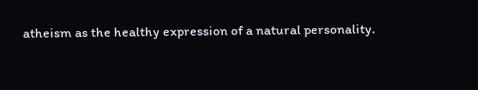atheism as the healthy expression of a natural personality.